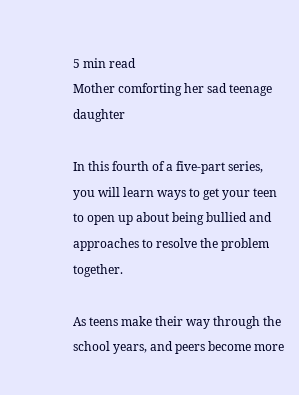5 min read
Mother comforting her sad teenage daughter

In this fourth of a five-part series, you will learn ways to get your teen to open up about being bullied and approaches to resolve the problem together.

As teens make their way through the school years, and peers become more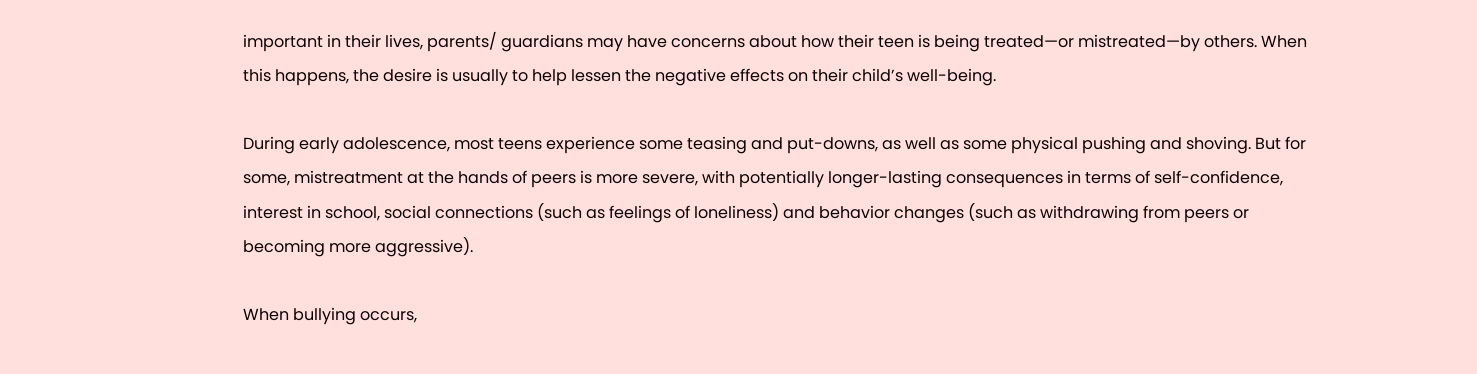important in their lives, parents/ guardians may have concerns about how their teen is being treated—or mistreated—by others. When this happens, the desire is usually to help lessen the negative effects on their child’s well-being.

During early adolescence, most teens experience some teasing and put-downs, as well as some physical pushing and shoving. But for some, mistreatment at the hands of peers is more severe, with potentially longer-lasting consequences in terms of self-confidence, interest in school, social connections (such as feelings of loneliness) and behavior changes (such as withdrawing from peers or becoming more aggressive).

When bullying occurs,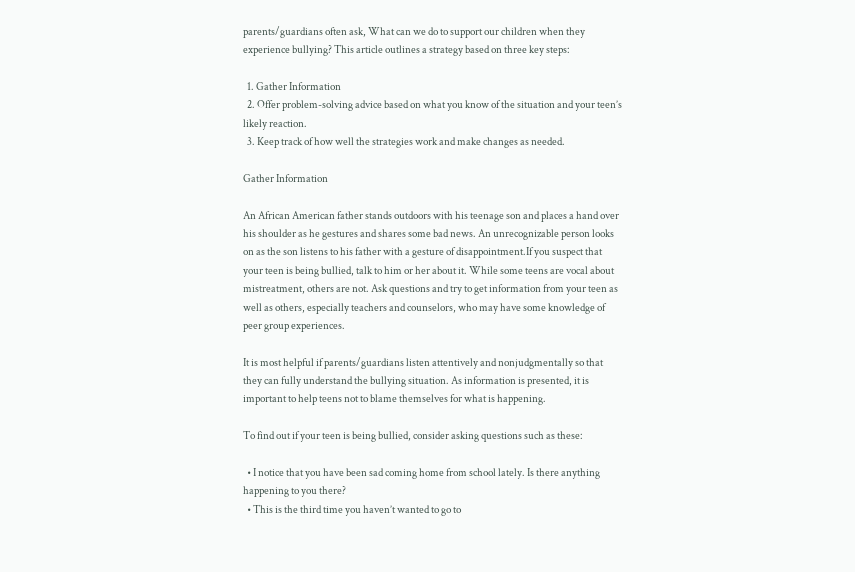parents/guardians often ask, What can we do to support our children when they experience bullying? This article outlines a strategy based on three key steps:

  1. Gather Information
  2. Offer problem-solving advice based on what you know of the situation and your teen’s likely reaction.
  3. Keep track of how well the strategies work and make changes as needed.

Gather Information

An African American father stands outdoors with his teenage son and places a hand over his shoulder as he gestures and shares some bad news. An unrecognizable person looks on as the son listens to his father with a gesture of disappointment.If you suspect that your teen is being bullied, talk to him or her about it. While some teens are vocal about mistreatment, others are not. Ask questions and try to get information from your teen as well as others, especially teachers and counselors, who may have some knowledge of peer group experiences.

It is most helpful if parents/guardians listen attentively and nonjudgmentally so that they can fully understand the bullying situation. As information is presented, it is important to help teens not to blame themselves for what is happening.

To find out if your teen is being bullied, consider asking questions such as these:

  • I notice that you have been sad coming home from school lately. Is there anything happening to you there?
  • This is the third time you haven’t wanted to go to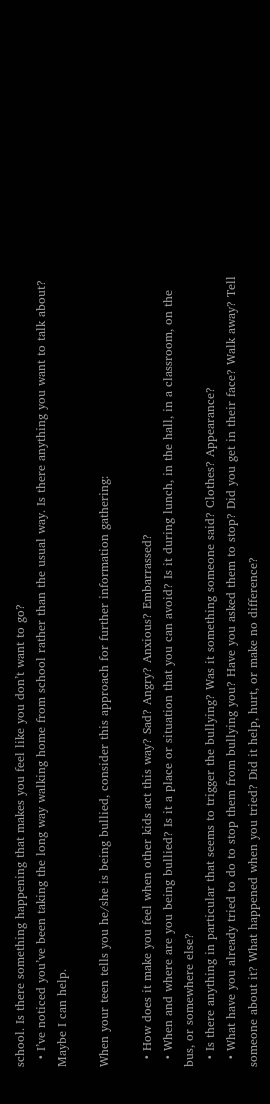school. Is there something happening that makes you feel like you don’t want to go?
  • I’ve noticed you’ve been taking the long way walking home from school rather than the usual way. Is there anything you want to talk about? Maybe I can help.

When your teen tells you he/she is being bullied, consider this approach for further information gathering:

  • How does it make you feel when other kids act this way? Sad? Angry? Anxious? Embarrassed?
  • When and where are you being bullied? Is it a place or situation that you can avoid? Is it during lunch, in the hall, in a classroom, on the bus, or somewhere else?
  • Is there anything in particular that seems to trigger the bullying? Was it something someone said? Clothes? Appearance?
  • What have you already tried to do to stop them from bullying you? Have you asked them to stop? Did you get in their face? Walk away? Tell someone about it? What happened when you tried? Did it help, hurt, or make no difference?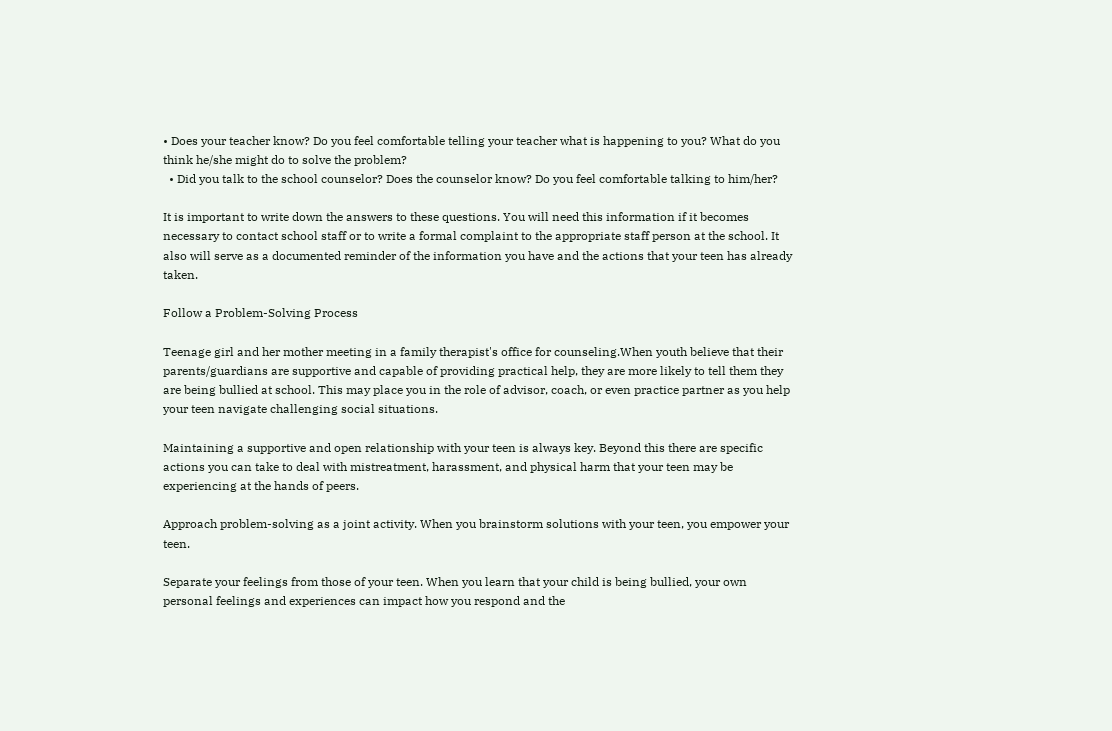• Does your teacher know? Do you feel comfortable telling your teacher what is happening to you? What do you think he/she might do to solve the problem?
  • Did you talk to the school counselor? Does the counselor know? Do you feel comfortable talking to him/her?

It is important to write down the answers to these questions. You will need this information if it becomes necessary to contact school staff or to write a formal complaint to the appropriate staff person at the school. It also will serve as a documented reminder of the information you have and the actions that your teen has already taken.

Follow a Problem-Solving Process

Teenage girl and her mother meeting in a family therapist's office for counseling.When youth believe that their parents/guardians are supportive and capable of providing practical help, they are more likely to tell them they are being bullied at school. This may place you in the role of advisor, coach, or even practice partner as you help your teen navigate challenging social situations.

Maintaining a supportive and open relationship with your teen is always key. Beyond this there are specific actions you can take to deal with mistreatment, harassment, and physical harm that your teen may be experiencing at the hands of peers.

Approach problem-solving as a joint activity. When you brainstorm solutions with your teen, you empower your teen.

Separate your feelings from those of your teen. When you learn that your child is being bullied, your own personal feelings and experiences can impact how you respond and the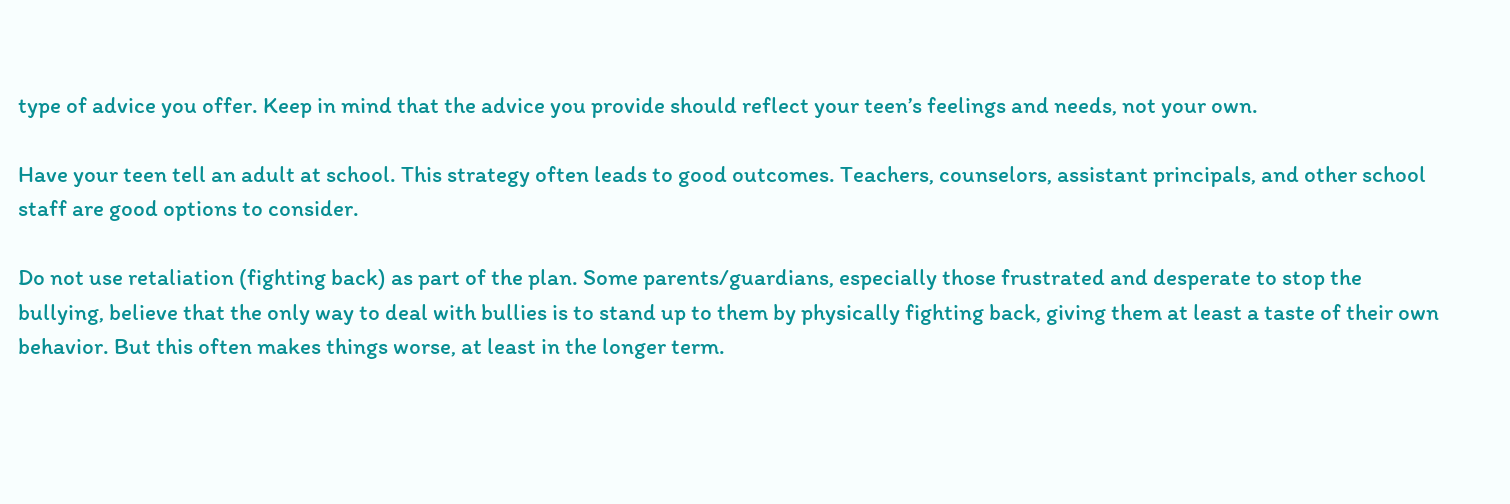type of advice you offer. Keep in mind that the advice you provide should reflect your teen’s feelings and needs, not your own.

Have your teen tell an adult at school. This strategy often leads to good outcomes. Teachers, counselors, assistant principals, and other school staff are good options to consider.

Do not use retaliation (fighting back) as part of the plan. Some parents/guardians, especially those frustrated and desperate to stop the bullying, believe that the only way to deal with bullies is to stand up to them by physically fighting back, giving them at least a taste of their own behavior. But this often makes things worse, at least in the longer term.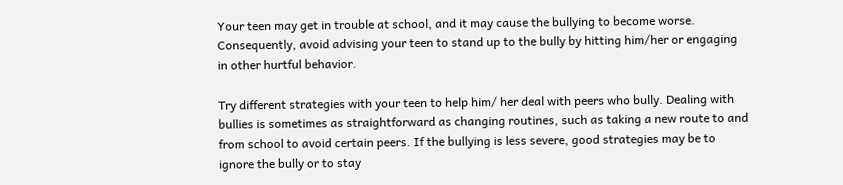Your teen may get in trouble at school, and it may cause the bullying to become worse. Consequently, avoid advising your teen to stand up to the bully by hitting him/her or engaging in other hurtful behavior.

Try different strategies with your teen to help him/ her deal with peers who bully. Dealing with bullies is sometimes as straightforward as changing routines, such as taking a new route to and from school to avoid certain peers. If the bullying is less severe, good strategies may be to ignore the bully or to stay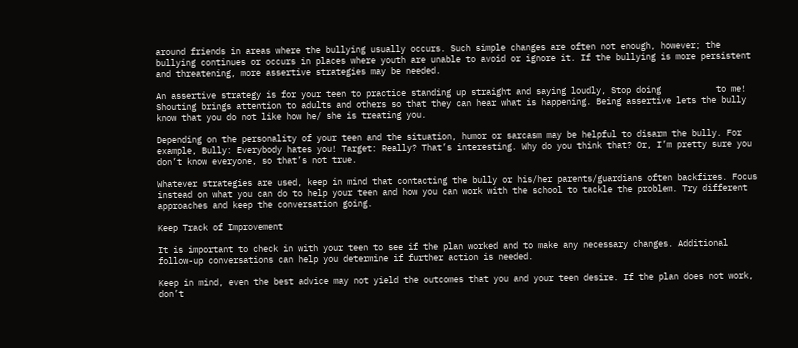around friends in areas where the bullying usually occurs. Such simple changes are often not enough, however; the bullying continues or occurs in places where youth are unable to avoid or ignore it. If the bullying is more persistent and threatening, more assertive strategies may be needed.

An assertive strategy is for your teen to practice standing up straight and saying loudly, Stop doing           to me! Shouting brings attention to adults and others so that they can hear what is happening. Being assertive lets the bully know that you do not like how he/ she is treating you.

Depending on the personality of your teen and the situation, humor or sarcasm may be helpful to disarm the bully. For example, Bully: Everybody hates you! Target: Really? That’s interesting. Why do you think that? Or, I’m pretty sure you don’t know everyone, so that’s not true.

Whatever strategies are used, keep in mind that contacting the bully or his/her parents/guardians often backfires. Focus instead on what you can do to help your teen and how you can work with the school to tackle the problem. Try different approaches and keep the conversation going.

Keep Track of Improvement

It is important to check in with your teen to see if the plan worked and to make any necessary changes. Additional follow-up conversations can help you determine if further action is needed.

Keep in mind, even the best advice may not yield the outcomes that you and your teen desire. If the plan does not work, don’t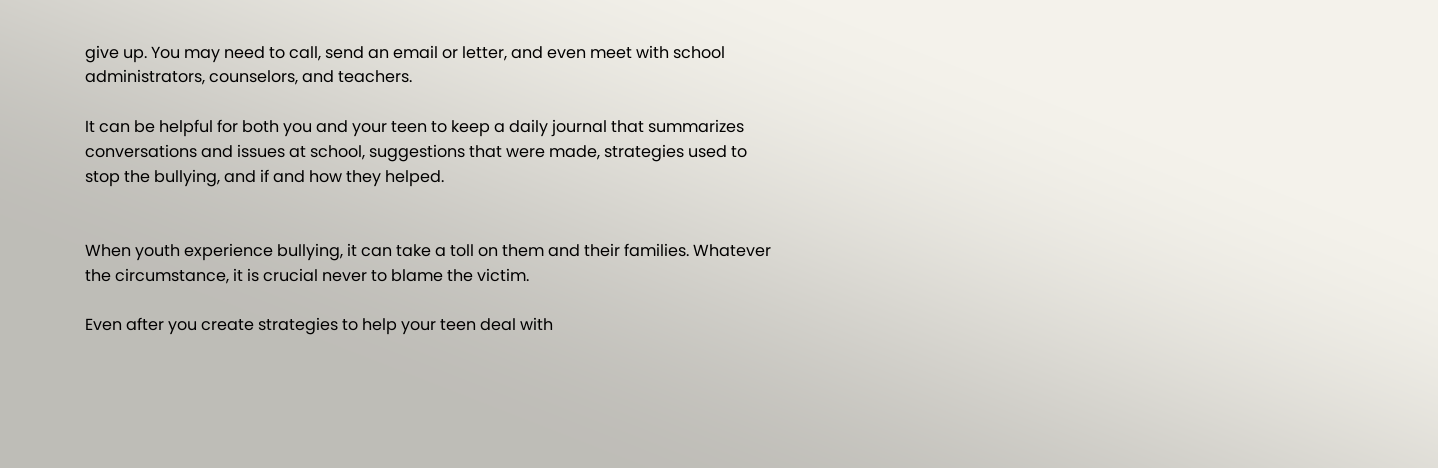give up. You may need to call, send an email or letter, and even meet with school administrators, counselors, and teachers.

It can be helpful for both you and your teen to keep a daily journal that summarizes conversations and issues at school, suggestions that were made, strategies used to stop the bullying, and if and how they helped.


When youth experience bullying, it can take a toll on them and their families. Whatever the circumstance, it is crucial never to blame the victim.

Even after you create strategies to help your teen deal with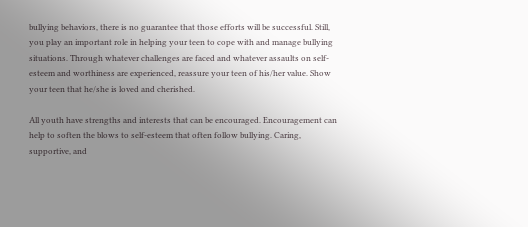bullying behaviors, there is no guarantee that those efforts will be successful. Still, you play an important role in helping your teen to cope with and manage bullying situations. Through whatever challenges are faced and whatever assaults on self-esteem and worthiness are experienced, reassure your teen of his/her value. Show your teen that he/she is loved and cherished.

All youth have strengths and interests that can be encouraged. Encouragement can help to soften the blows to self-esteem that often follow bullying. Caring, supportive, and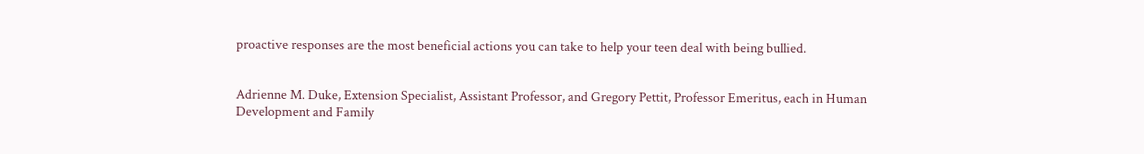proactive responses are the most beneficial actions you can take to help your teen deal with being bullied.


Adrienne M. Duke, Extension Specialist, Assistant Professor, and Gregory Pettit, Professor Emeritus, each in Human Development and Family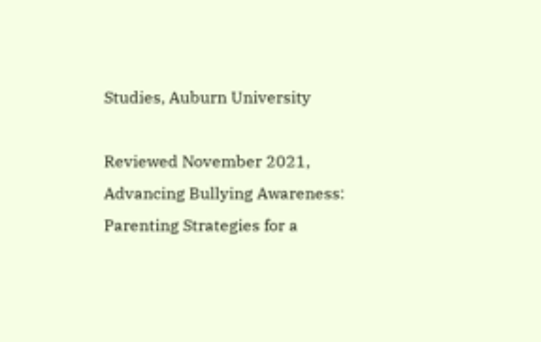Studies, Auburn University

Reviewed November 2021, Advancing Bullying Awareness: Parenting Strategies for a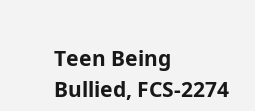Teen Being Bullied, FCS-2274